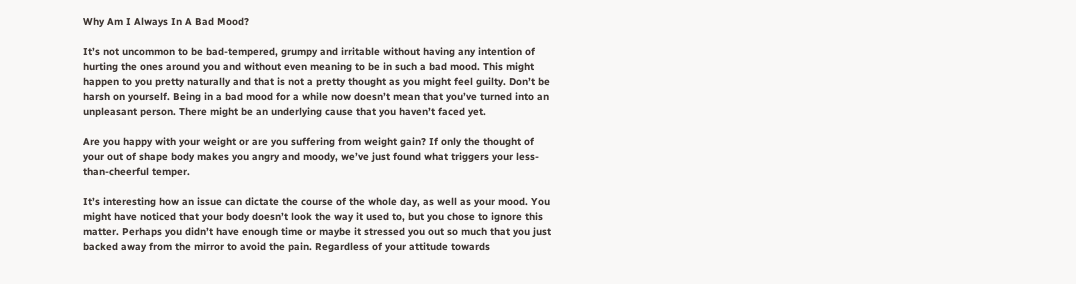Why Am I Always In A Bad Mood?

It’s not uncommon to be bad-tempered, grumpy and irritable without having any intention of hurting the ones around you and without even meaning to be in such a bad mood. This might happen to you pretty naturally and that is not a pretty thought as you might feel guilty. Don’t be harsh on yourself. Being in a bad mood for a while now doesn’t mean that you’ve turned into an unpleasant person. There might be an underlying cause that you haven’t faced yet.

Are you happy with your weight or are you suffering from weight gain? If only the thought of your out of shape body makes you angry and moody, we’ve just found what triggers your less-than-cheerful temper.

It’s interesting how an issue can dictate the course of the whole day, as well as your mood. You might have noticed that your body doesn’t look the way it used to, but you chose to ignore this matter. Perhaps you didn’t have enough time or maybe it stressed you out so much that you just backed away from the mirror to avoid the pain. Regardless of your attitude towards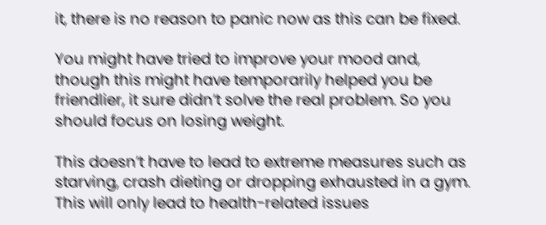it, there is no reason to panic now as this can be fixed.

You might have tried to improve your mood and, though this might have temporarily helped you be friendlier, it sure didn’t solve the real problem. So you should focus on losing weight.

This doesn’t have to lead to extreme measures such as starving, crash dieting or dropping exhausted in a gym. This will only lead to health-related issues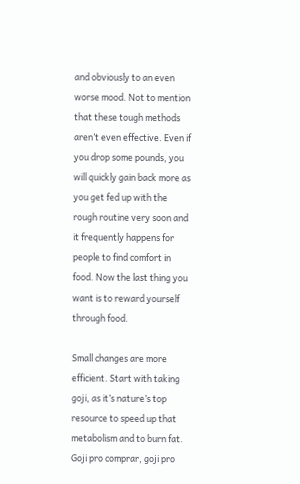and obviously to an even worse mood. Not to mention that these tough methods aren’t even effective. Even if you drop some pounds, you will quickly gain back more as you get fed up with the rough routine very soon and it frequently happens for people to find comfort in food. Now the last thing you want is to reward yourself through food.

Small changes are more efficient. Start with taking goji, as it’s nature’s top resource to speed up that metabolism and to burn fat. Goji pro comprar, goji pro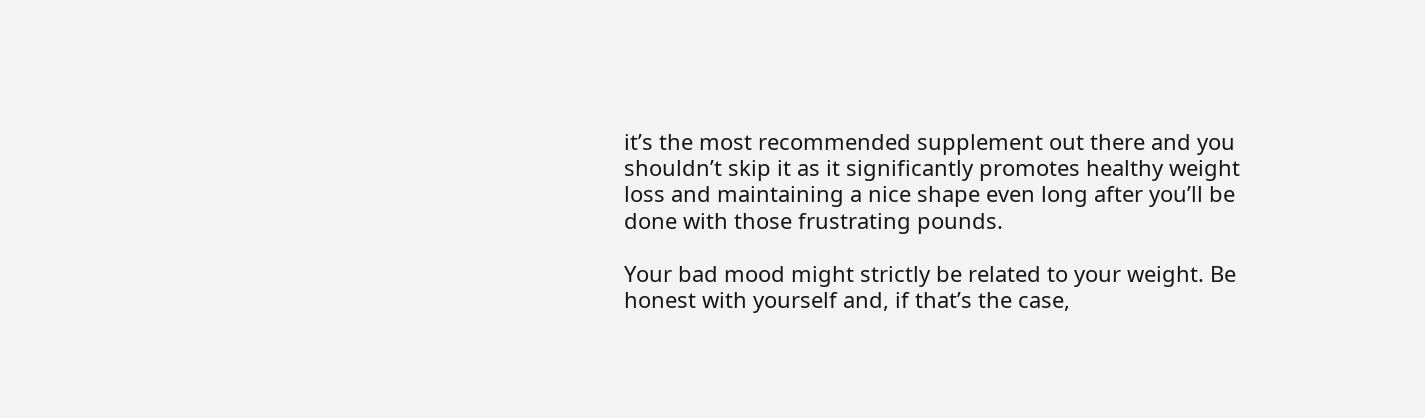it’s the most recommended supplement out there and you shouldn’t skip it as it significantly promotes healthy weight loss and maintaining a nice shape even long after you’ll be done with those frustrating pounds.

Your bad mood might strictly be related to your weight. Be honest with yourself and, if that’s the case,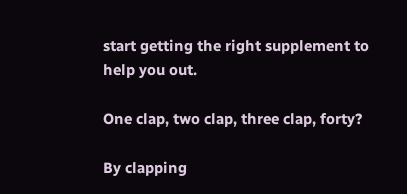start getting the right supplement to help you out.

One clap, two clap, three clap, forty?

By clapping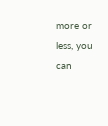more or less, you can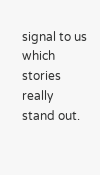signal to us which stories really stand out.